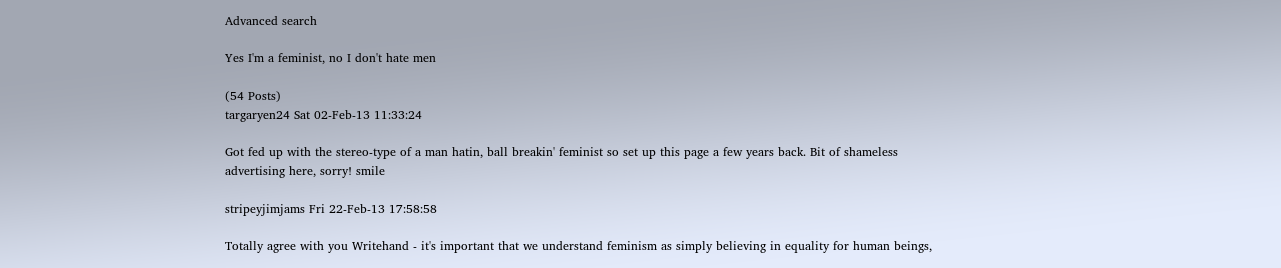Advanced search

Yes I'm a feminist, no I don't hate men

(54 Posts)
targaryen24 Sat 02-Feb-13 11:33:24

Got fed up with the stereo-type of a man hatin, ball breakin' feminist so set up this page a few years back. Bit of shameless advertising here, sorry! smile

stripeyjimjams Fri 22-Feb-13 17:58:58

Totally agree with you Writehand - it's important that we understand feminism as simply believing in equality for human beings,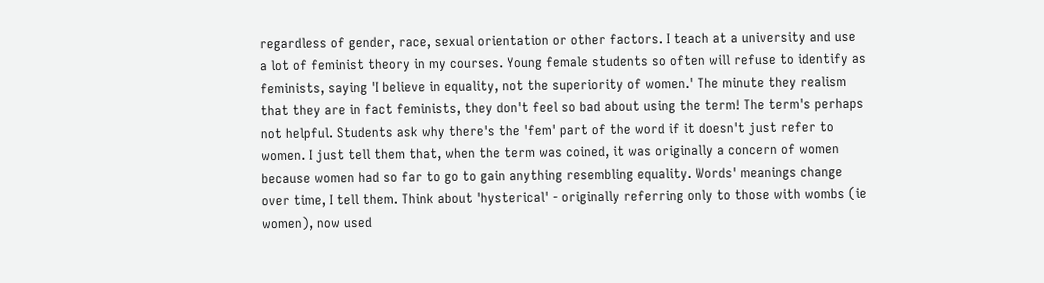regardless of gender, race, sexual orientation or other factors. I teach at a university and use a lot of feminist theory in my courses. Young female students so often will refuse to identify as feminists, saying 'I believe in equality, not the superiority of women.' The minute they realism that they are in fact feminists, they don't feel so bad about using the term! The term's perhaps not helpful. Students ask why there's the 'fem' part of the word if it doesn't just refer to women. I just tell them that, when the term was coined, it was originally a concern of women because women had so far to go to gain anything resembling equality. Words' meanings change over time, I tell them. Think about 'hysterical' - originally referring only to those with wombs (ie women), now used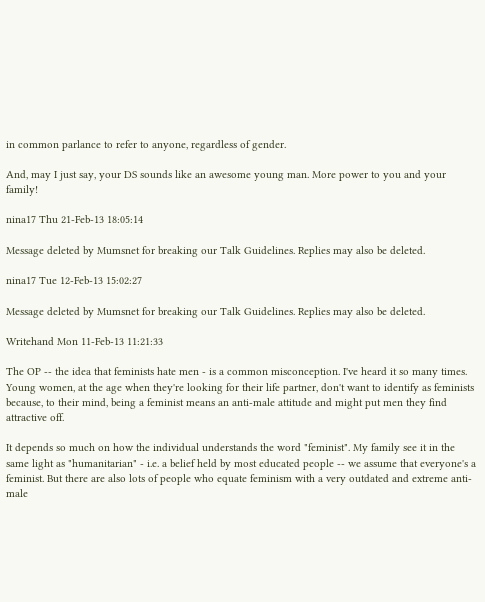in common parlance to refer to anyone, regardless of gender.

And, may I just say, your DS sounds like an awesome young man. More power to you and your family!

nina17 Thu 21-Feb-13 18:05:14

Message deleted by Mumsnet for breaking our Talk Guidelines. Replies may also be deleted.

nina17 Tue 12-Feb-13 15:02:27

Message deleted by Mumsnet for breaking our Talk Guidelines. Replies may also be deleted.

Writehand Mon 11-Feb-13 11:21:33

The OP -- the idea that feminists hate men - is a common misconception. I've heard it so many times. Young women, at the age when they're looking for their life partner, don't want to identify as feminists because, to their mind, being a feminist means an anti-male attitude and might put men they find attractive off.

It depends so much on how the individual understands the word "feminist". My family see it in the same light as "humanitarian" - i.e. a belief held by most educated people -- we assume that everyone's a feminist. But there are also lots of people who equate feminism with a very outdated and extreme anti-male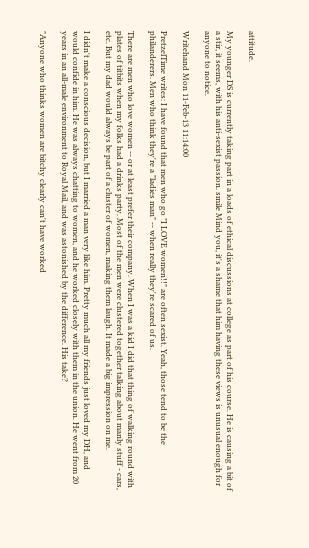attitude.

My younger DS is currently taking part in a loads of ethical discussions at college as part of his course. He is causing a bit of a stir, it seems, with his anti-sexist passion. smile Mind you, it's a shame that him having these views is unusual enough for anyone to notice.

Writehand Mon 11-Feb-13 11:14:00

PretzelTime writes: I have found that men who go "I LOVE women!!" are often sexist. Yeah, those tend to be the philanderers. Men who think they're a "ladies man" -- when really they're scared of us.

There are men who love women -- or at least prefer their company. When I was a kid I did that thing of walking round with plates of titbits when my folks had a drinks party. Most of the men were clustered together talking about manly stuff - cars, etc. But my dad would always be part of a cluster of women, making them laugh. It made a big impression on me.

I didn't make a conscious decision, but I married a man very like him. Pretty much all my friends just loved my DH, and would confide in him. He was always chatting to women, and he worked closely with them in the union. He went from 20 years in an all-male environment to Royal Mail, and was astonished by the difference. His take?

"Anyone who thinks women are bitchy clearly can't have worked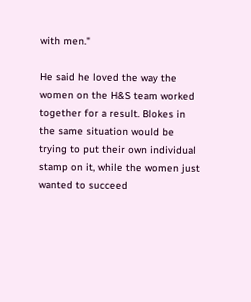with men."

He said he loved the way the women on the H&S team worked together for a result. Blokes in the same situation would be trying to put their own individual stamp on it, while the women just wanted to succeed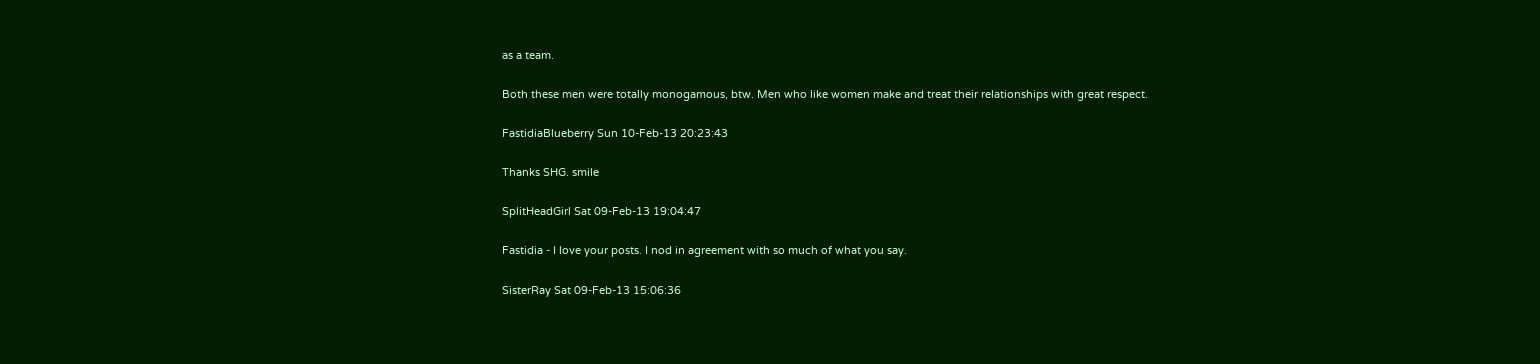as a team.

Both these men were totally monogamous, btw. Men who like women make and treat their relationships with great respect.

FastidiaBlueberry Sun 10-Feb-13 20:23:43

Thanks SHG. smile

SplitHeadGirl Sat 09-Feb-13 19:04:47

Fastidia - I love your posts. I nod in agreement with so much of what you say.

SisterRay Sat 09-Feb-13 15:06:36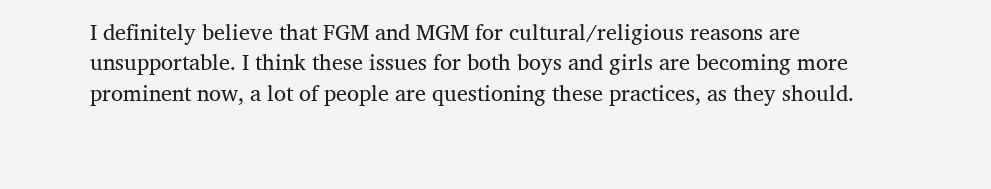I definitely believe that FGM and MGM for cultural/religious reasons are unsupportable. I think these issues for both boys and girls are becoming more prominent now, a lot of people are questioning these practices, as they should.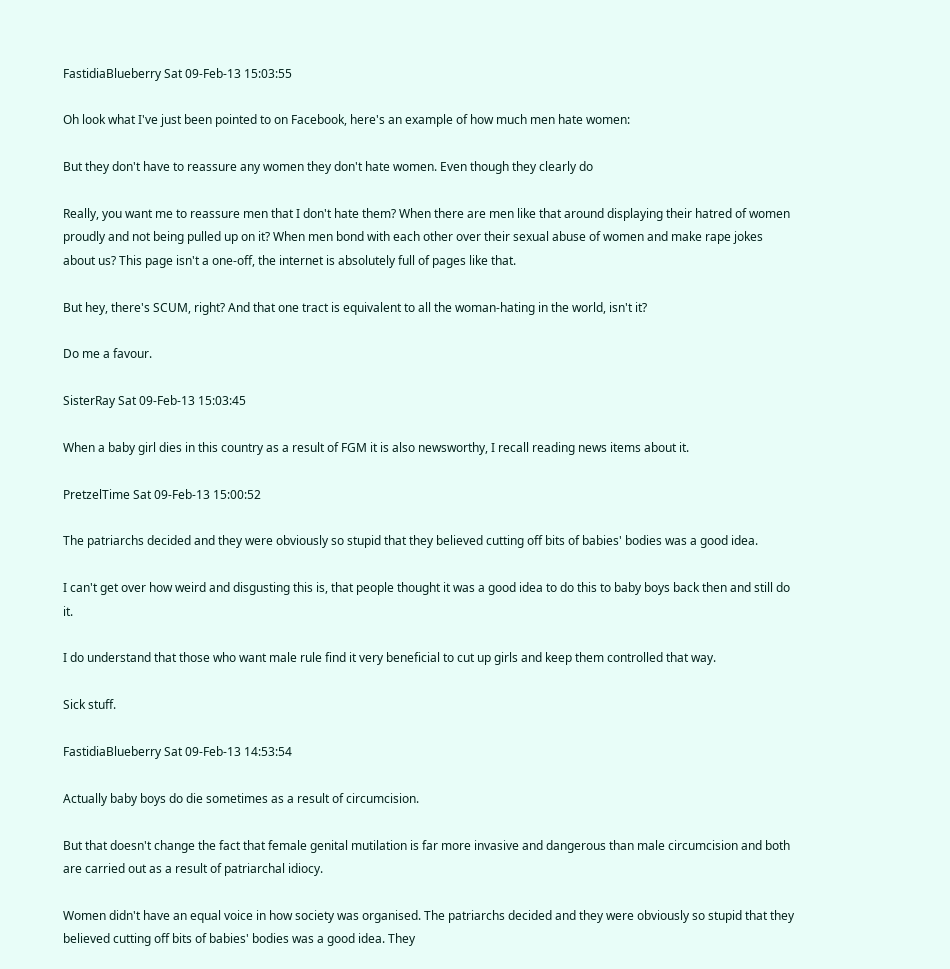FastidiaBlueberry Sat 09-Feb-13 15:03:55

Oh look what I've just been pointed to on Facebook, here's an example of how much men hate women:

But they don't have to reassure any women they don't hate women. Even though they clearly do

Really, you want me to reassure men that I don't hate them? When there are men like that around displaying their hatred of women proudly and not being pulled up on it? When men bond with each other over their sexual abuse of women and make rape jokes about us? This page isn't a one-off, the internet is absolutely full of pages like that.

But hey, there's SCUM, right? And that one tract is equivalent to all the woman-hating in the world, isn't it?

Do me a favour.

SisterRay Sat 09-Feb-13 15:03:45

When a baby girl dies in this country as a result of FGM it is also newsworthy, I recall reading news items about it.

PretzelTime Sat 09-Feb-13 15:00:52

The patriarchs decided and they were obviously so stupid that they believed cutting off bits of babies' bodies was a good idea.

I can't get over how weird and disgusting this is, that people thought it was a good idea to do this to baby boys back then and still do it.

I do understand that those who want male rule find it very beneficial to cut up girls and keep them controlled that way.

Sick stuff.

FastidiaBlueberry Sat 09-Feb-13 14:53:54

Actually baby boys do die sometimes as a result of circumcision.

But that doesn't change the fact that female genital mutilation is far more invasive and dangerous than male circumcision and both are carried out as a result of patriarchal idiocy.

Women didn't have an equal voice in how society was organised. The patriarchs decided and they were obviously so stupid that they believed cutting off bits of babies' bodies was a good idea. They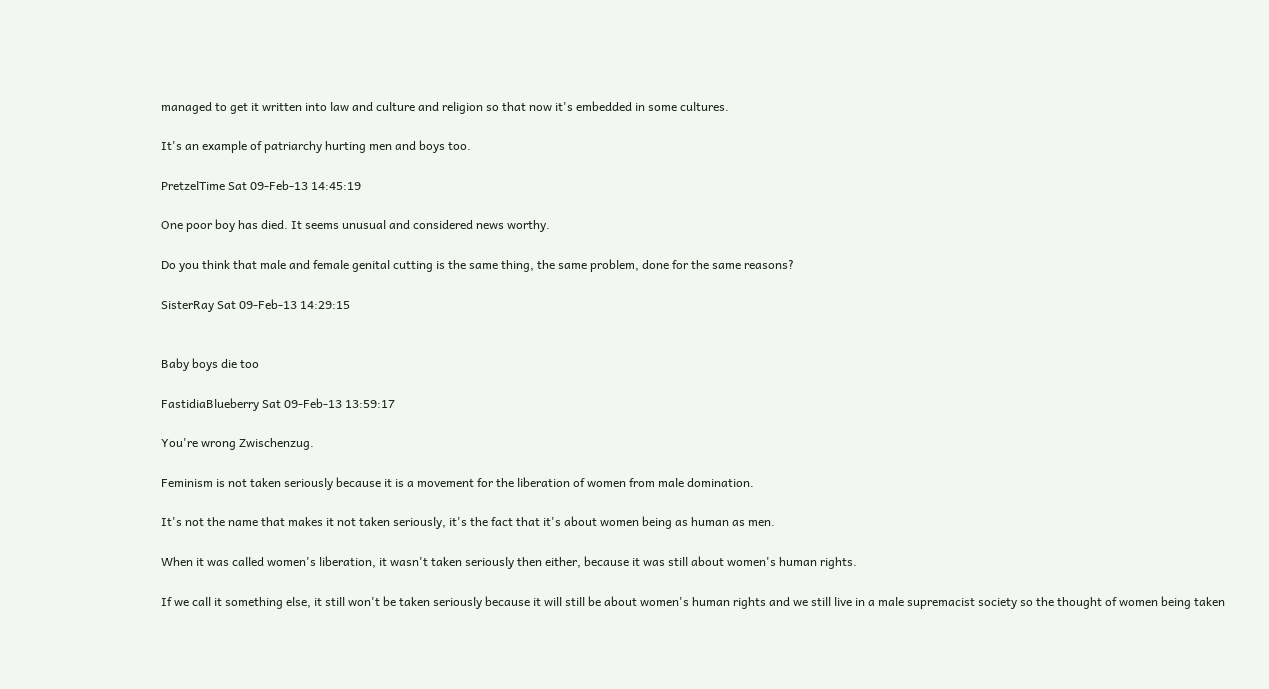managed to get it written into law and culture and religion so that now it's embedded in some cultures.

It's an example of patriarchy hurting men and boys too.

PretzelTime Sat 09-Feb-13 14:45:19

One poor boy has died. It seems unusual and considered news worthy.

Do you think that male and female genital cutting is the same thing, the same problem, done for the same reasons?

SisterRay Sat 09-Feb-13 14:29:15


Baby boys die too

FastidiaBlueberry Sat 09-Feb-13 13:59:17

You're wrong Zwischenzug.

Feminism is not taken seriously because it is a movement for the liberation of women from male domination.

It's not the name that makes it not taken seriously, it's the fact that it's about women being as human as men.

When it was called women's liberation, it wasn't taken seriously then either, because it was still about women's human rights.

If we call it something else, it still won't be taken seriously because it will still be about women's human rights and we still live in a male supremacist society so the thought of women being taken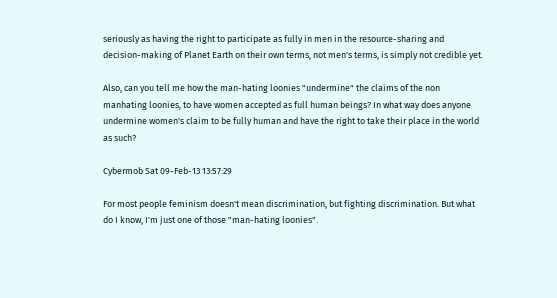seriously as having the right to participate as fully in men in the resource-sharing and decision-making of Planet Earth on their own terms, not men's terms, is simply not credible yet.

Also, can you tell me how the man-hating loonies "undermine" the claims of the non manhating loonies, to have women accepted as full human beings? In what way does anyone undermine women's claim to be fully human and have the right to take their place in the world as such?

Cybermob Sat 09-Feb-13 13:57:29

For most people feminism doesn't mean discrimination, but fighting discrimination. But what do I know, I'm just one of those "man-hating loonies".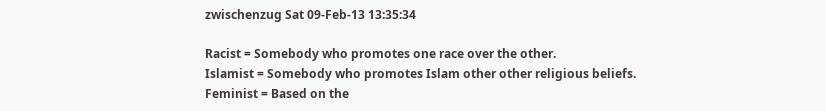zwischenzug Sat 09-Feb-13 13:35:34

Racist = Somebody who promotes one race over the other.
Islamist = Somebody who promotes Islam other other religious beliefs.
Feminist = Based on the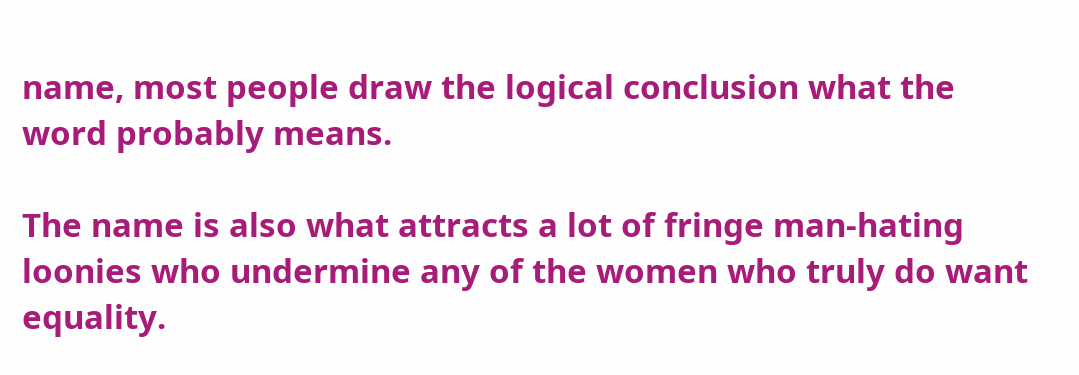name, most people draw the logical conclusion what the word probably means.

The name is also what attracts a lot of fringe man-hating loonies who undermine any of the women who truly do want equality.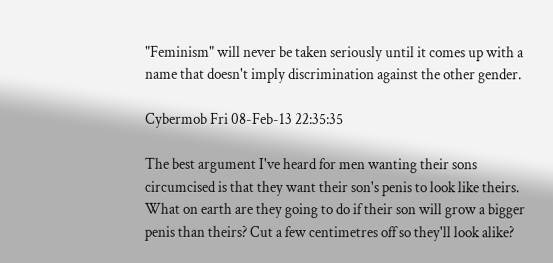"Feminism" will never be taken seriously until it comes up with a name that doesn't imply discrimination against the other gender.

Cybermob Fri 08-Feb-13 22:35:35

The best argument I've heard for men wanting their sons circumcised is that they want their son's penis to look like theirs. What on earth are they going to do if their son will grow a bigger penis than theirs? Cut a few centimetres off so they'll look alike?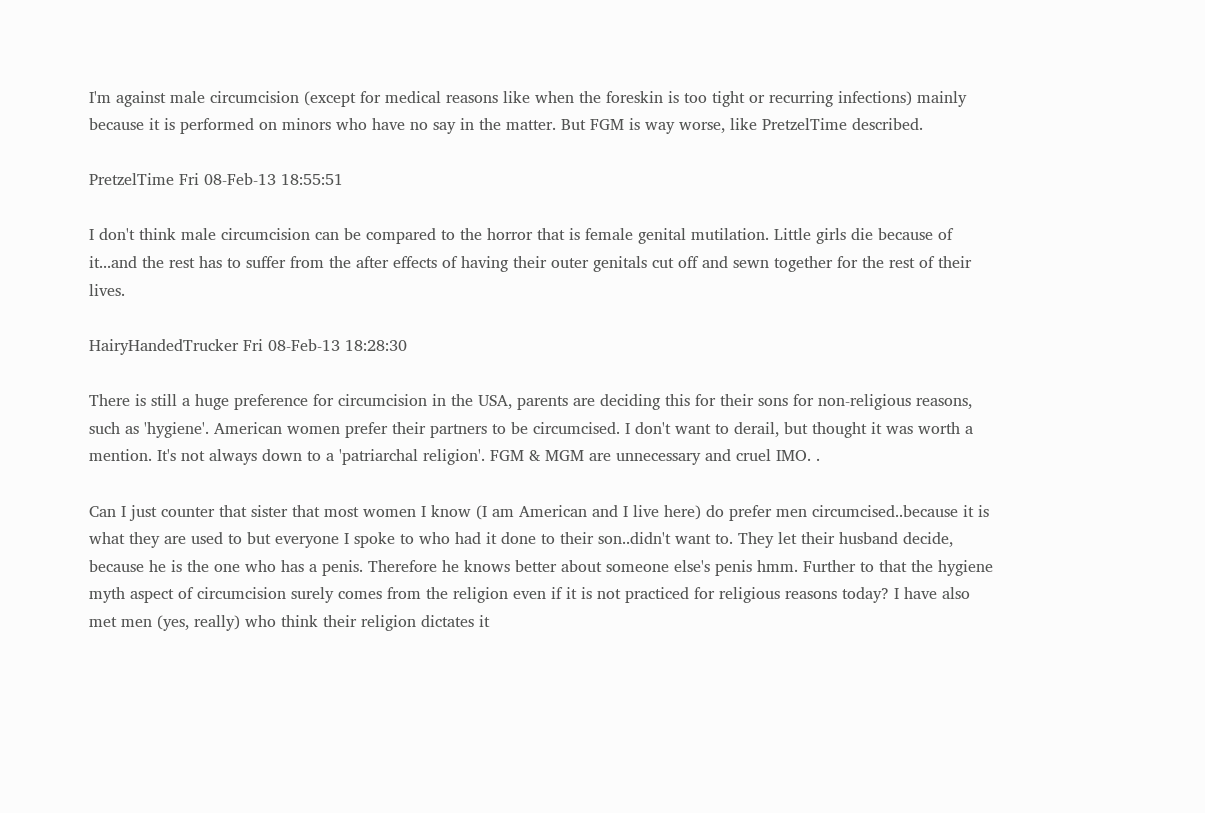I'm against male circumcision (except for medical reasons like when the foreskin is too tight or recurring infections) mainly because it is performed on minors who have no say in the matter. But FGM is way worse, like PretzelTime described.

PretzelTime Fri 08-Feb-13 18:55:51

I don't think male circumcision can be compared to the horror that is female genital mutilation. Little girls die because of it...and the rest has to suffer from the after effects of having their outer genitals cut off and sewn together for the rest of their lives.

HairyHandedTrucker Fri 08-Feb-13 18:28:30

There is still a huge preference for circumcision in the USA, parents are deciding this for their sons for non-religious reasons, such as 'hygiene'. American women prefer their partners to be circumcised. I don't want to derail, but thought it was worth a mention. It's not always down to a 'patriarchal religion'. FGM & MGM are unnecessary and cruel IMO. .

Can I just counter that sister that most women I know (I am American and I live here) do prefer men circumcised..because it is what they are used to but everyone I spoke to who had it done to their son..didn't want to. They let their husband decide, because he is the one who has a penis. Therefore he knows better about someone else's penis hmm. Further to that the hygiene myth aspect of circumcision surely comes from the religion even if it is not practiced for religious reasons today? I have also met men (yes, really) who think their religion dictates it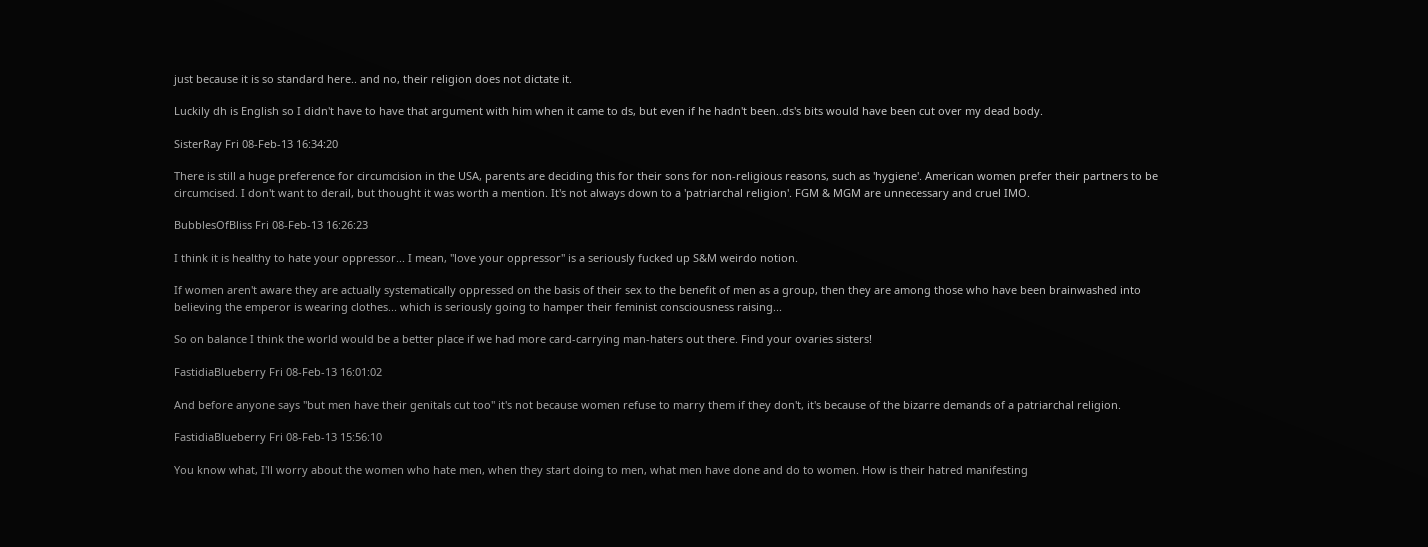just because it is so standard here.. and no, their religion does not dictate it.

Luckily dh is English so I didn't have to have that argument with him when it came to ds, but even if he hadn't been..ds's bits would have been cut over my dead body.

SisterRay Fri 08-Feb-13 16:34:20

There is still a huge preference for circumcision in the USA, parents are deciding this for their sons for non-religious reasons, such as 'hygiene'. American women prefer their partners to be circumcised. I don't want to derail, but thought it was worth a mention. It's not always down to a 'patriarchal religion'. FGM & MGM are unnecessary and cruel IMO.

BubblesOfBliss Fri 08-Feb-13 16:26:23

I think it is healthy to hate your oppressor... I mean, "love your oppressor" is a seriously fucked up S&M weirdo notion.

If women aren't aware they are actually systematically oppressed on the basis of their sex to the benefit of men as a group, then they are among those who have been brainwashed into believing the emperor is wearing clothes... which is seriously going to hamper their feminist consciousness raising...

So on balance I think the world would be a better place if we had more card-carrying man-haters out there. Find your ovaries sisters!

FastidiaBlueberry Fri 08-Feb-13 16:01:02

And before anyone says "but men have their genitals cut too" it's not because women refuse to marry them if they don't, it's because of the bizarre demands of a patriarchal religion.

FastidiaBlueberry Fri 08-Feb-13 15:56:10

You know what, I'll worry about the women who hate men, when they start doing to men, what men have done and do to women. How is their hatred manifesting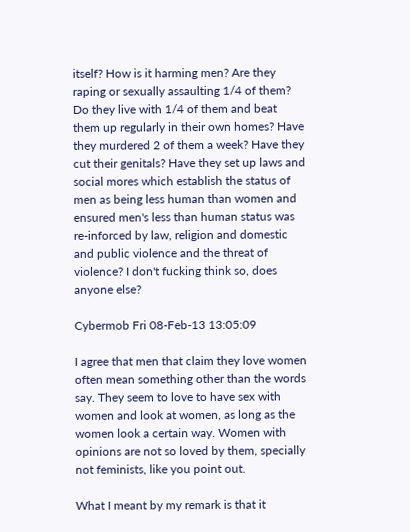itself? How is it harming men? Are they raping or sexually assaulting 1/4 of them? Do they live with 1/4 of them and beat them up regularly in their own homes? Have they murdered 2 of them a week? Have they cut their genitals? Have they set up laws and social mores which establish the status of men as being less human than women and ensured men's less than human status was re-inforced by law, religion and domestic and public violence and the threat of violence? I don't fucking think so, does anyone else?

Cybermob Fri 08-Feb-13 13:05:09

I agree that men that claim they love women often mean something other than the words say. They seem to love to have sex with women and look at women, as long as the women look a certain way. Women with opinions are not so loved by them, specially not feminists, like you point out.

What I meant by my remark is that it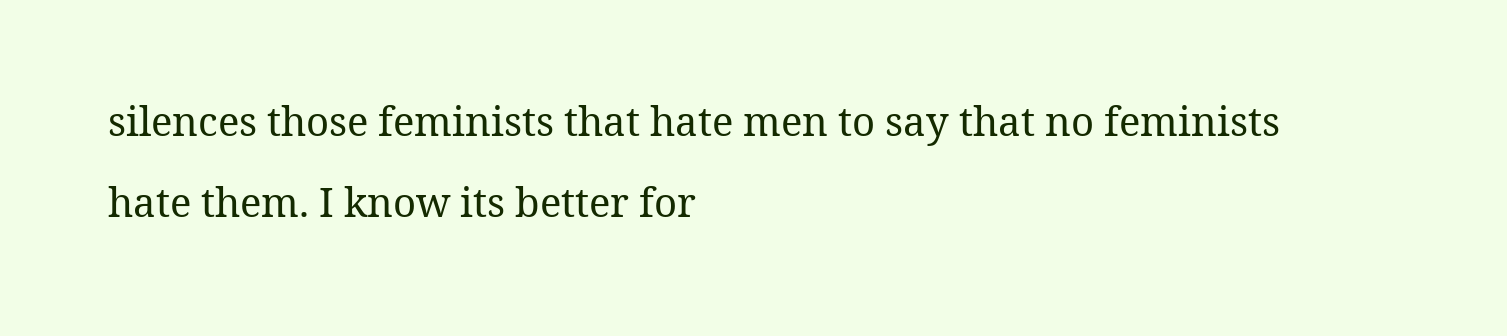silences those feminists that hate men to say that no feminists hate them. I know its better for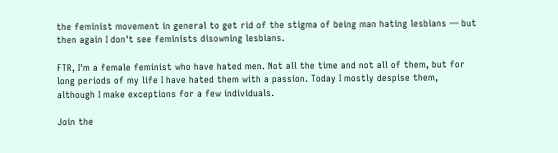the feminist movement in general to get rid of the stigma of being man hating lesbians — but then again I don't see feminists disowning lesbians.

FTR, I'm a female feminist who have hated men. Not all the time and not all of them, but for long periods of my life I have hated them with a passion. Today I mostly despise them, although I make exceptions for a few individuals.

Join the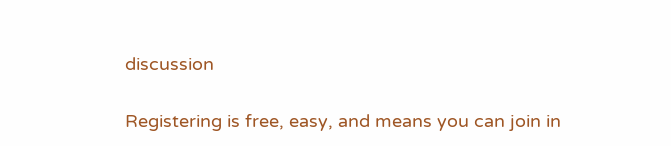discussion

Registering is free, easy, and means you can join in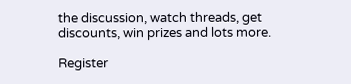the discussion, watch threads, get discounts, win prizes and lots more.

Register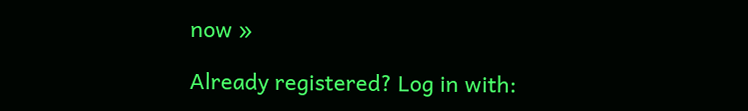now »

Already registered? Log in with: